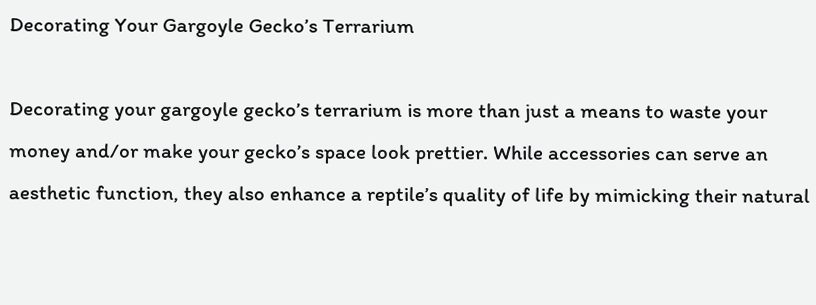Decorating Your Gargoyle Gecko’s Terrarium

Decorating your gargoyle gecko’s terrarium is more than just a means to waste your money and/or make your gecko’s space look prettier. While accessories can serve an aesthetic function, they also enhance a reptile’s quality of life by mimicking their natural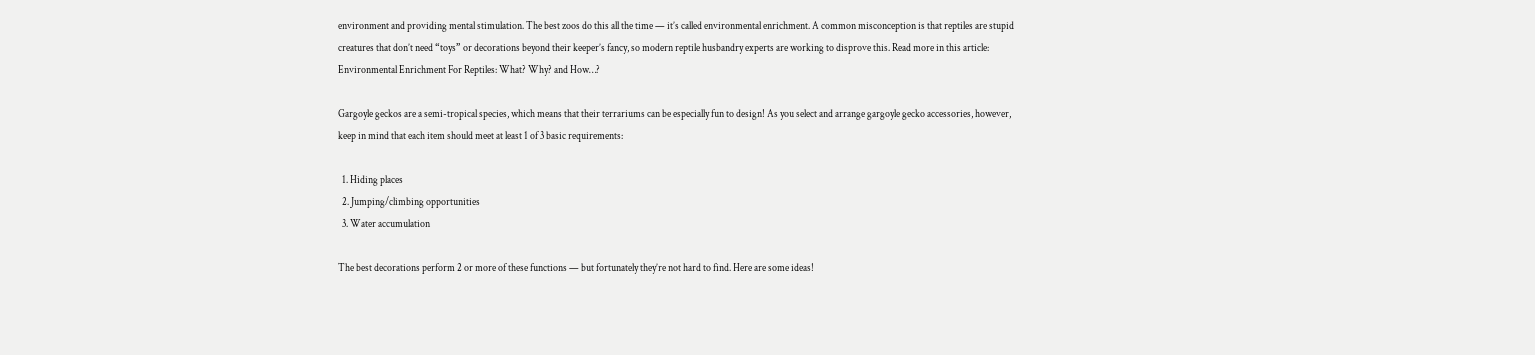environment and providing mental stimulation. The best zoos do this all the time — it’s called environmental enrichment. A common misconception is that reptiles are stupid creatures that don’t need “toys” or decorations beyond their keeper’s fancy, so modern reptile husbandry experts are working to disprove this. Read more in this article: Environmental Enrichment For Reptiles: What? Why? and How…?

Gargoyle geckos are a semi-tropical species, which means that their terrariums can be especially fun to design! As you select and arrange gargoyle gecko accessories, however, keep in mind that each item should meet at least 1 of 3 basic requirements:

  1. Hiding places
  2. Jumping/climbing opportunities
  3. Water accumulation

The best decorations perform 2 or more of these functions — but fortunately they’re not hard to find. Here are some ideas!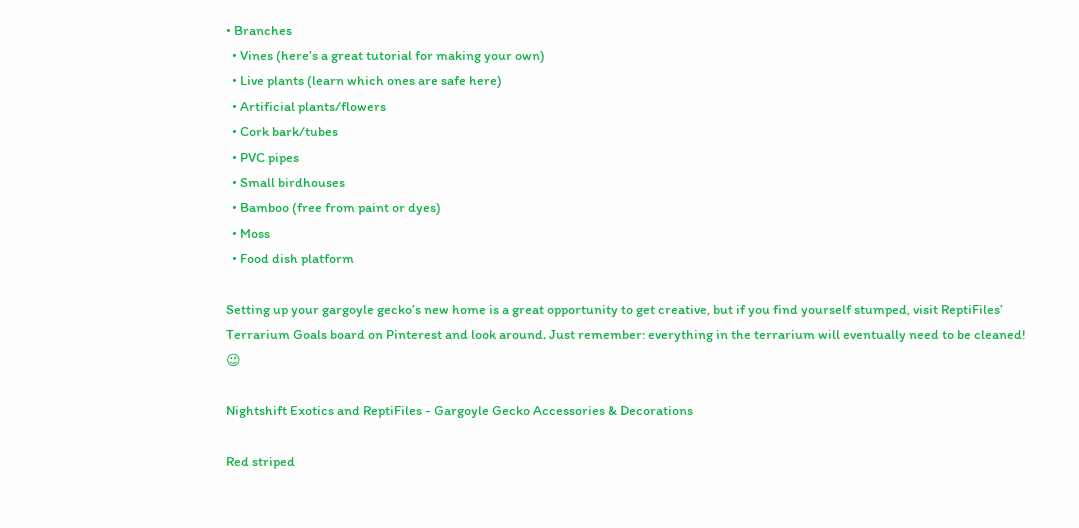• Branches
  • Vines (here’s a great tutorial for making your own)
  • Live plants (learn which ones are safe here)
  • Artificial plants/flowers
  • Cork bark/tubes
  • PVC pipes
  • Small birdhouses
  • Bamboo (free from paint or dyes)
  • Moss
  • Food dish platform

Setting up your gargoyle gecko’s new home is a great opportunity to get creative, but if you find yourself stumped, visit ReptiFiles’ Terrarium Goals board on Pinterest and look around. Just remember: everything in the terrarium will eventually need to be cleaned! 😉

Nightshift Exotics and ReptiFiles - Gargoyle Gecko Accessories & Decorations

Red striped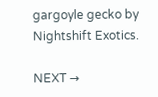gargoyle gecko by Nightshift Exotics.

NEXT →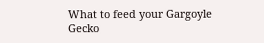What to feed your Gargoyle Gecko